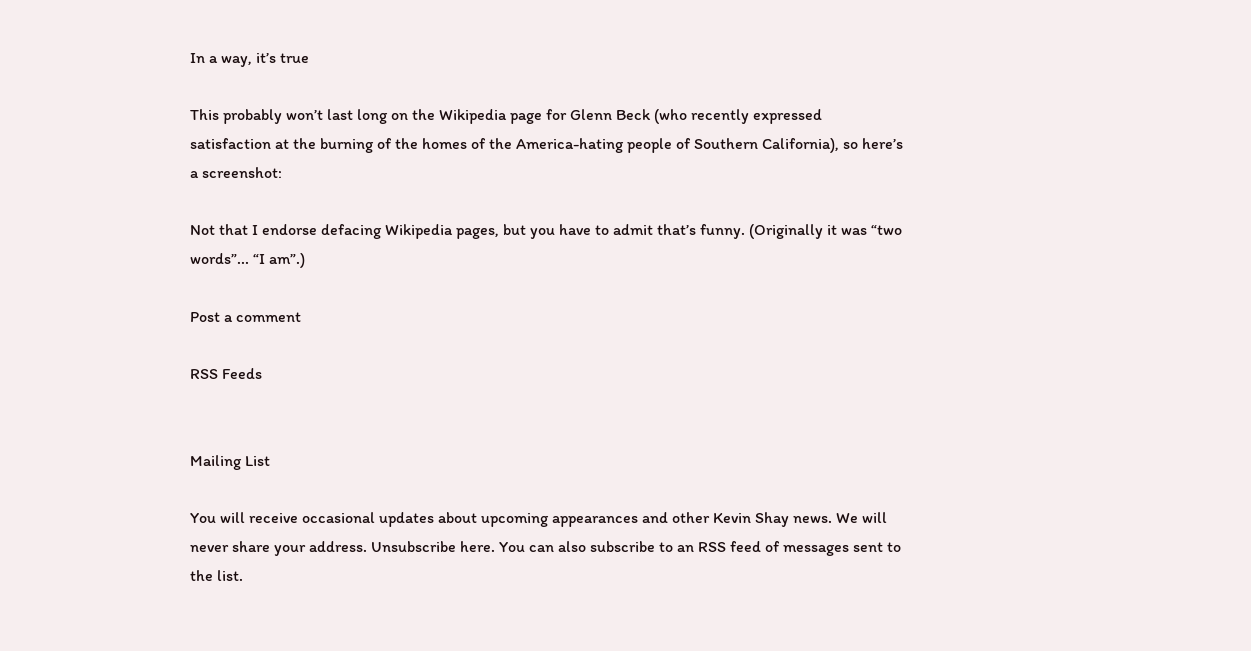In a way, it’s true

This probably won’t last long on the Wikipedia page for Glenn Beck (who recently expressed satisfaction at the burning of the homes of the America-hating people of Southern California), so here’s a screenshot:

Not that I endorse defacing Wikipedia pages, but you have to admit that’s funny. (Originally it was “two words”... “I am”.)

Post a comment

RSS Feeds


Mailing List

You will receive occasional updates about upcoming appearances and other Kevin Shay news. We will never share your address. Unsubscribe here. You can also subscribe to an RSS feed of messages sent to the list.